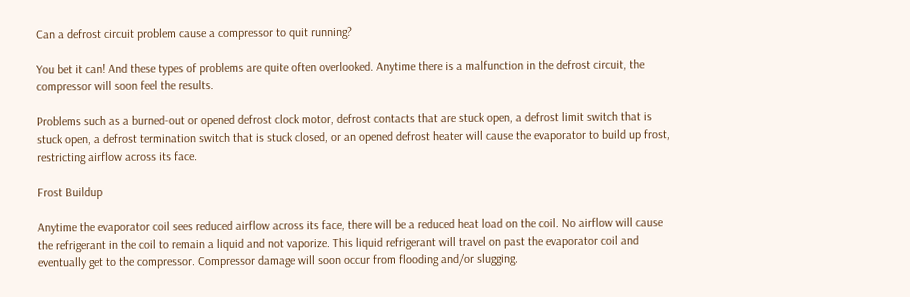Can a defrost circuit problem cause a compressor to quit running?

You bet it can! And these types of problems are quite often overlooked. Anytime there is a malfunction in the defrost circuit, the compressor will soon feel the results.

Problems such as a burned-out or opened defrost clock motor, defrost contacts that are stuck open, a defrost limit switch that is stuck open, a defrost termination switch that is stuck closed, or an opened defrost heater will cause the evaporator to build up frost, restricting airflow across its face.

Frost Buildup

Anytime the evaporator coil sees reduced airflow across its face, there will be a reduced heat load on the coil. No airflow will cause the refrigerant in the coil to remain a liquid and not vaporize. This liquid refrigerant will travel on past the evaporator coil and eventually get to the compressor. Compressor damage will soon occur from flooding and/or slugging.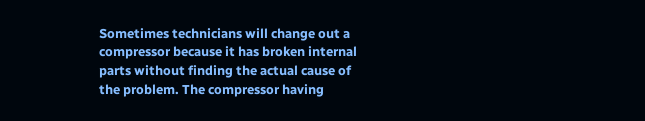Sometimes technicians will change out a compressor because it has broken internal parts without finding the actual cause of the problem. The compressor having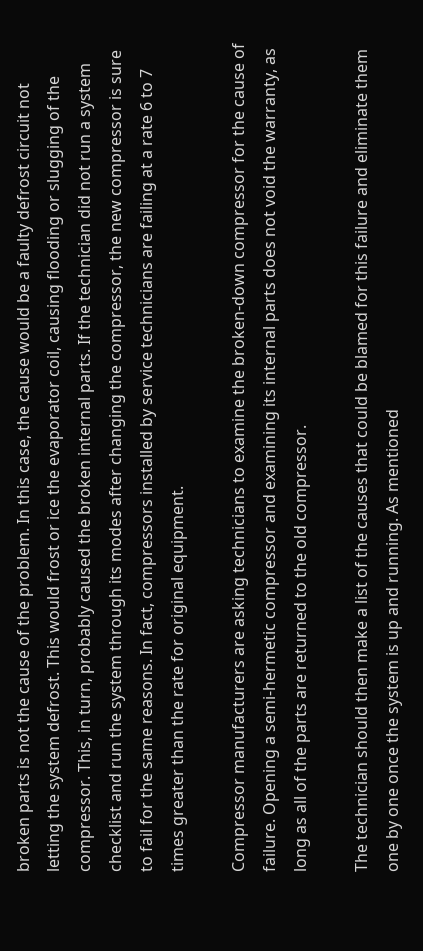broken parts is not the cause of the problem. In this case, the cause would be a faulty defrost circuit not letting the system defrost. This would frost or ice the evaporator coil, causing flooding or slugging of the compressor. This, in turn, probably caused the broken internal parts. If the technician did not run a system checklist and run the system through its modes after changing the compressor, the new compressor is sure to fail for the same reasons. In fact, compressors installed by service technicians are failing at a rate 6 to 7 times greater than the rate for original equipment.

Compressor manufacturers are asking technicians to examine the broken-down compressor for the cause of failure. Opening a semi-hermetic compressor and examining its internal parts does not void the warranty, as long as all of the parts are returned to the old compressor.

The technician should then make a list of the causes that could be blamed for this failure and eliminate them one by one once the system is up and running. As mentioned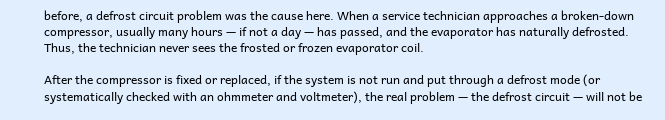before, a defrost circuit problem was the cause here. When a service technician approaches a broken-down compressor, usually many hours — if not a day — has passed, and the evaporator has naturally defrosted. Thus, the technician never sees the frosted or frozen evaporator coil.

After the compressor is fixed or replaced, if the system is not run and put through a defrost mode (or systematically checked with an ohmmeter and voltmeter), the real problem — the defrost circuit — will not be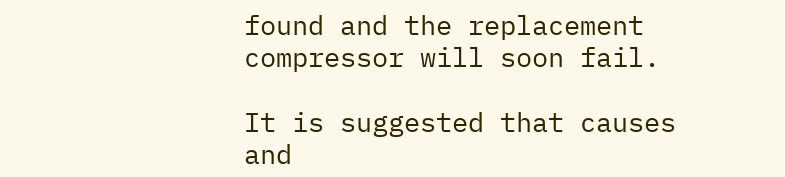found and the replacement compressor will soon fail.

It is suggested that causes and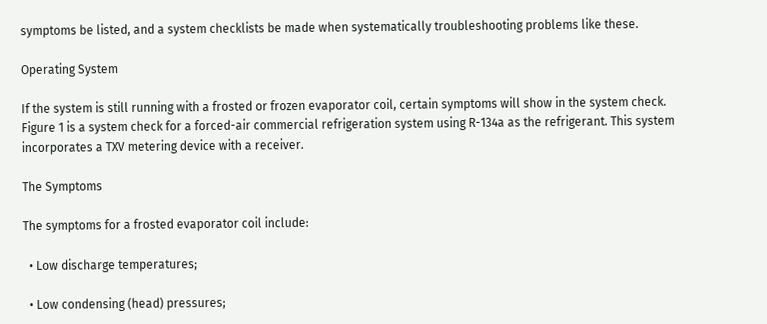symptoms be listed, and a system checklists be made when systematically troubleshooting problems like these.

Operating System

If the system is still running with a frosted or frozen evaporator coil, certain symptoms will show in the system check. Figure 1 is a system check for a forced-air commercial refrigeration system using R-134a as the refrigerant. This system incorporates a TXV metering device with a receiver.

The Symptoms

The symptoms for a frosted evaporator coil include:

  • Low discharge temperatures;

  • Low condensing (head) pressures;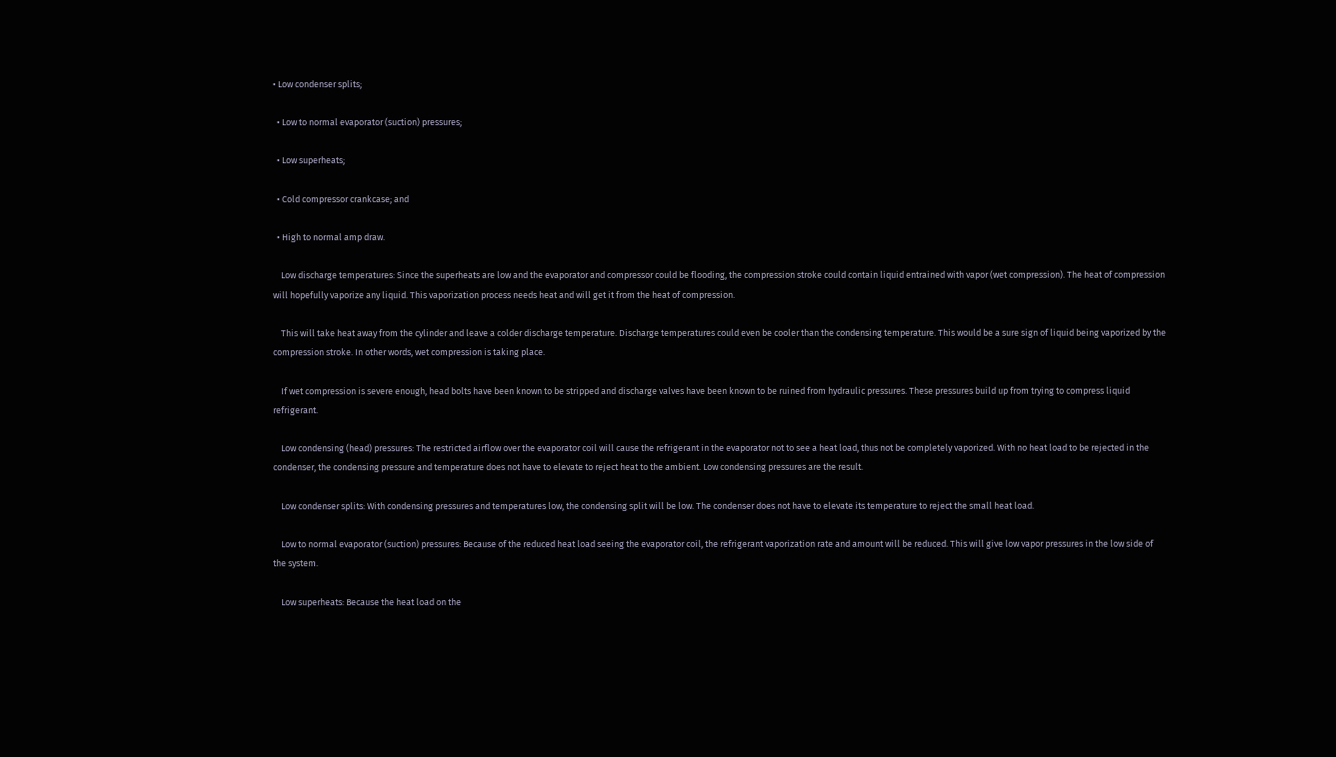• Low condenser splits;

  • Low to normal evaporator (suction) pressures;

  • Low superheats;

  • Cold compressor crankcase; and

  • High to normal amp draw.

    Low discharge temperatures: Since the superheats are low and the evaporator and compressor could be flooding, the compression stroke could contain liquid entrained with vapor (wet compression). The heat of compression will hopefully vaporize any liquid. This vaporization process needs heat and will get it from the heat of compression.

    This will take heat away from the cylinder and leave a colder discharge temperature. Discharge temperatures could even be cooler than the condensing temperature. This would be a sure sign of liquid being vaporized by the compression stroke. In other words, wet compression is taking place.

    If wet compression is severe enough, head bolts have been known to be stripped and discharge valves have been known to be ruined from hydraulic pressures. These pressures build up from trying to compress liquid refrigerant.

    Low condensing (head) pressures: The restricted airflow over the evaporator coil will cause the refrigerant in the evaporator not to see a heat load, thus not be completely vaporized. With no heat load to be rejected in the condenser, the condensing pressure and temperature does not have to elevate to reject heat to the ambient. Low condensing pressures are the result.

    Low condenser splits: With condensing pressures and temperatures low, the condensing split will be low. The condenser does not have to elevate its temperature to reject the small heat load.

    Low to normal evaporator (suction) pressures: Because of the reduced heat load seeing the evaporator coil, the refrigerant vaporization rate and amount will be reduced. This will give low vapor pressures in the low side of the system.

    Low superheats: Because the heat load on the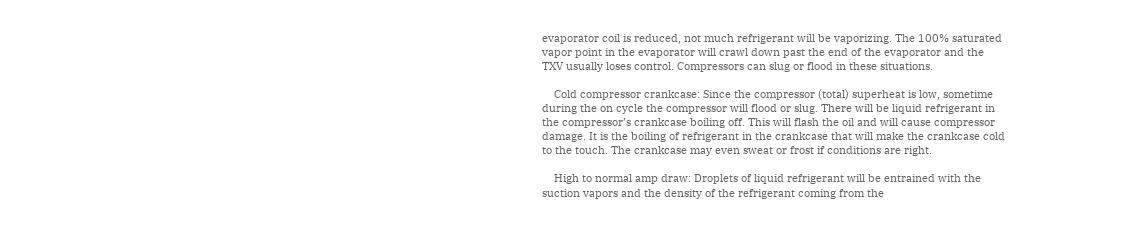evaporator coil is reduced, not much refrigerant will be vaporizing. The 100% saturated vapor point in the evaporator will crawl down past the end of the evaporator and the TXV usually loses control. Compressors can slug or flood in these situations.

    Cold compressor crankcase: Since the compressor (total) superheat is low, sometime during the on cycle the compressor will flood or slug. There will be liquid refrigerant in the compressor’s crankcase boiling off. This will flash the oil and will cause compressor damage. It is the boiling of refrigerant in the crankcase that will make the crankcase cold to the touch. The crankcase may even sweat or frost if conditions are right.

    High to normal amp draw: Droplets of liquid refrigerant will be entrained with the suction vapors and the density of the refrigerant coming from the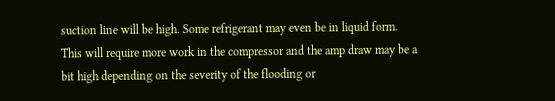suction line will be high. Some refrigerant may even be in liquid form. This will require more work in the compressor and the amp draw may be a bit high depending on the severity of the flooding or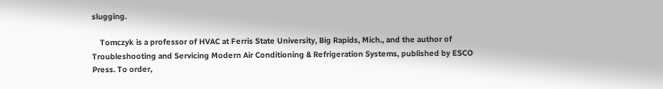slugging.

    Tomczyk is a professor of HVAC at Ferris State University, Big Rapids, Mich., and the author of Troubleshooting and Servicing Modern Air Conditioning & Refrigeration Systems, published by ESCO Press. To order,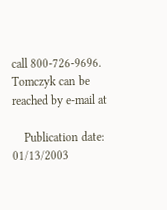call 800-726-9696. Tomczyk can be reached by e-mail at

    Publication date: 01/13/2003